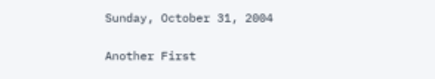Sunday, October 31, 2004

Another First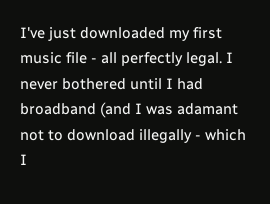I've just downloaded my first music file - all perfectly legal. I never bothered until I had broadband (and I was adamant not to download illegally - which I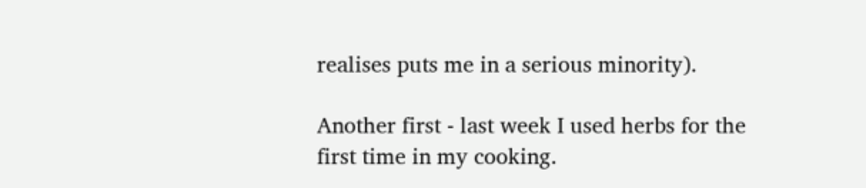realises puts me in a serious minority).

Another first - last week I used herbs for the first time in my cooking.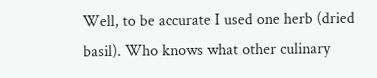Well, to be accurate I used one herb (dried basil). Who knows what other culinary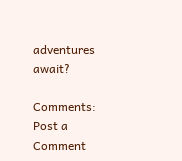adventures await?

Comments: Post a Comment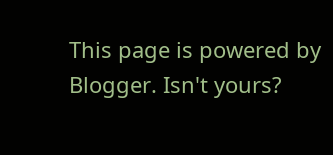This page is powered by Blogger. Isn't yours?